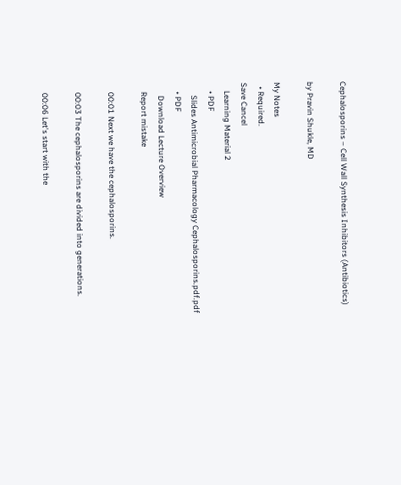Cephalosporins – Cell Wall Synthesis Inhibitors (Antibiotics)

by Pravin Shukle, MD

My Notes
  • Required.
Save Cancel
    Learning Material 2
    • PDF
      Slides Antimicrobial Pharmacology Cephalosporins.pdf.pdf
    • PDF
      Download Lecture Overview
    Report mistake

    00:01 Next we have the cephalosporins.

    00:03 The cephalosporins are divided into generations.

    00:06 Let's start with the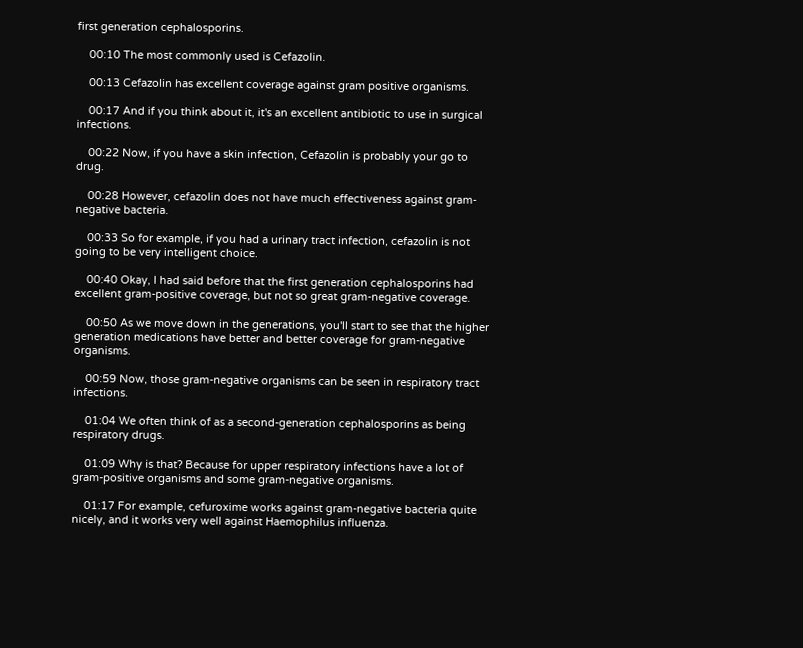first generation cephalosporins.

    00:10 The most commonly used is Cefazolin.

    00:13 Cefazolin has excellent coverage against gram positive organisms.

    00:17 And if you think about it, it's an excellent antibiotic to use in surgical infections.

    00:22 Now, if you have a skin infection, Cefazolin is probably your go to drug.

    00:28 However, cefazolin does not have much effectiveness against gram-negative bacteria.

    00:33 So for example, if you had a urinary tract infection, cefazolin is not going to be very intelligent choice.

    00:40 Okay, I had said before that the first generation cephalosporins had excellent gram-positive coverage, but not so great gram-negative coverage.

    00:50 As we move down in the generations, you'll start to see that the higher generation medications have better and better coverage for gram-negative organisms.

    00:59 Now, those gram-negative organisms can be seen in respiratory tract infections.

    01:04 We often think of as a second-generation cephalosporins as being respiratory drugs.

    01:09 Why is that? Because for upper respiratory infections have a lot of gram-positive organisms and some gram-negative organisms.

    01:17 For example, cefuroxime works against gram-negative bacteria quite nicely, and it works very well against Haemophilus influenza.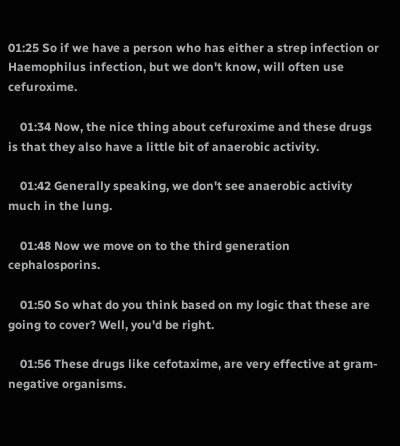01:25 So if we have a person who has either a strep infection or Haemophilus infection, but we don't know, will often use cefuroxime.

    01:34 Now, the nice thing about cefuroxime and these drugs is that they also have a little bit of anaerobic activity.

    01:42 Generally speaking, we don't see anaerobic activity much in the lung.

    01:48 Now we move on to the third generation cephalosporins.

    01:50 So what do you think based on my logic that these are going to cover? Well, you'd be right.

    01:56 These drugs like cefotaxime, are very effective at gram-negative organisms.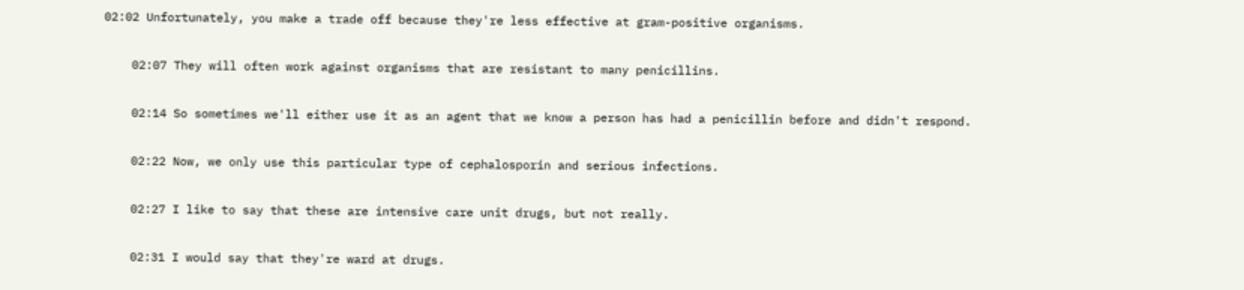02:02 Unfortunately, you make a trade off because they're less effective at gram-positive organisms.

    02:07 They will often work against organisms that are resistant to many penicillins.

    02:14 So sometimes we'll either use it as an agent that we know a person has had a penicillin before and didn't respond.

    02:22 Now, we only use this particular type of cephalosporin and serious infections.

    02:27 I like to say that these are intensive care unit drugs, but not really.

    02:31 I would say that they're ward at drugs.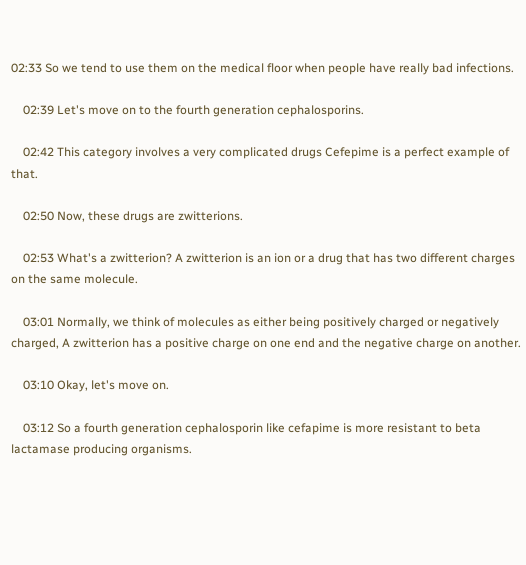02:33 So we tend to use them on the medical floor when people have really bad infections.

    02:39 Let's move on to the fourth generation cephalosporins.

    02:42 This category involves a very complicated drugs Cefepime is a perfect example of that.

    02:50 Now, these drugs are zwitterions.

    02:53 What's a zwitterion? A zwitterion is an ion or a drug that has two different charges on the same molecule.

    03:01 Normally, we think of molecules as either being positively charged or negatively charged, A zwitterion has a positive charge on one end and the negative charge on another.

    03:10 Okay, let's move on.

    03:12 So a fourth generation cephalosporin like cefapime is more resistant to beta lactamase producing organisms.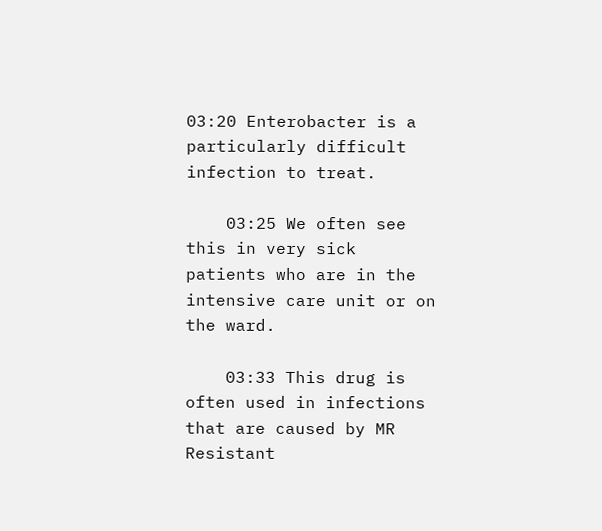03:20 Enterobacter is a particularly difficult infection to treat.

    03:25 We often see this in very sick patients who are in the intensive care unit or on the ward.

    03:33 This drug is often used in infections that are caused by MR Resistant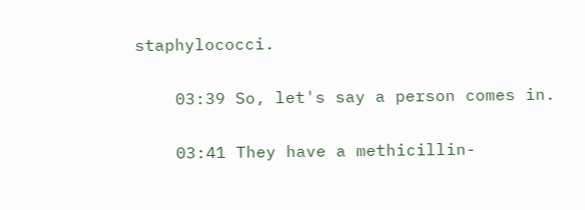staphylococci.

    03:39 So, let's say a person comes in.

    03:41 They have a methicillin-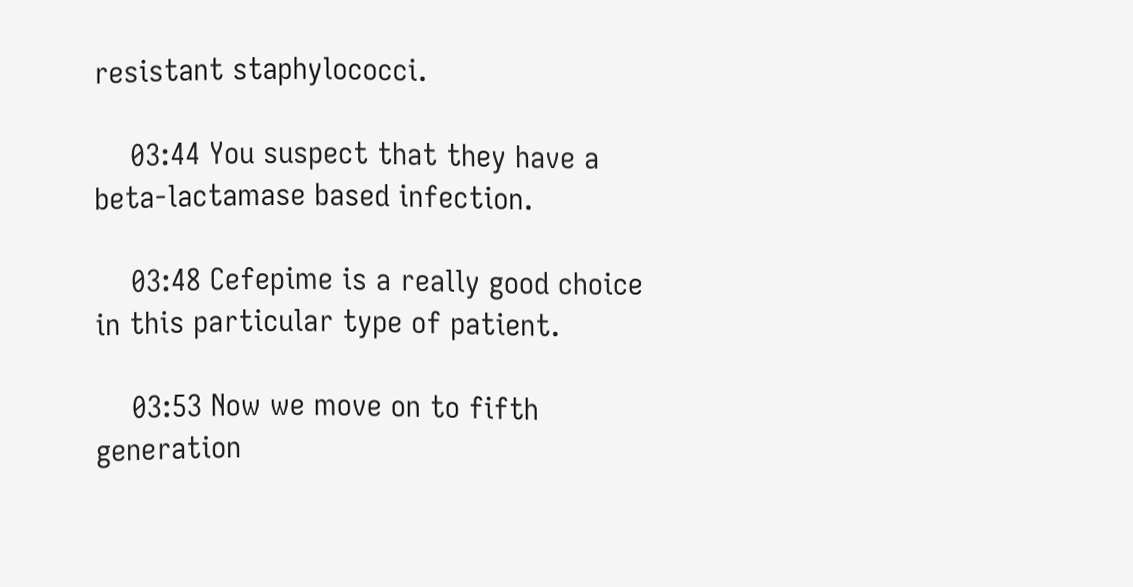resistant staphylococci.

    03:44 You suspect that they have a beta-lactamase based infection.

    03:48 Cefepime is a really good choice in this particular type of patient.

    03:53 Now we move on to fifth generation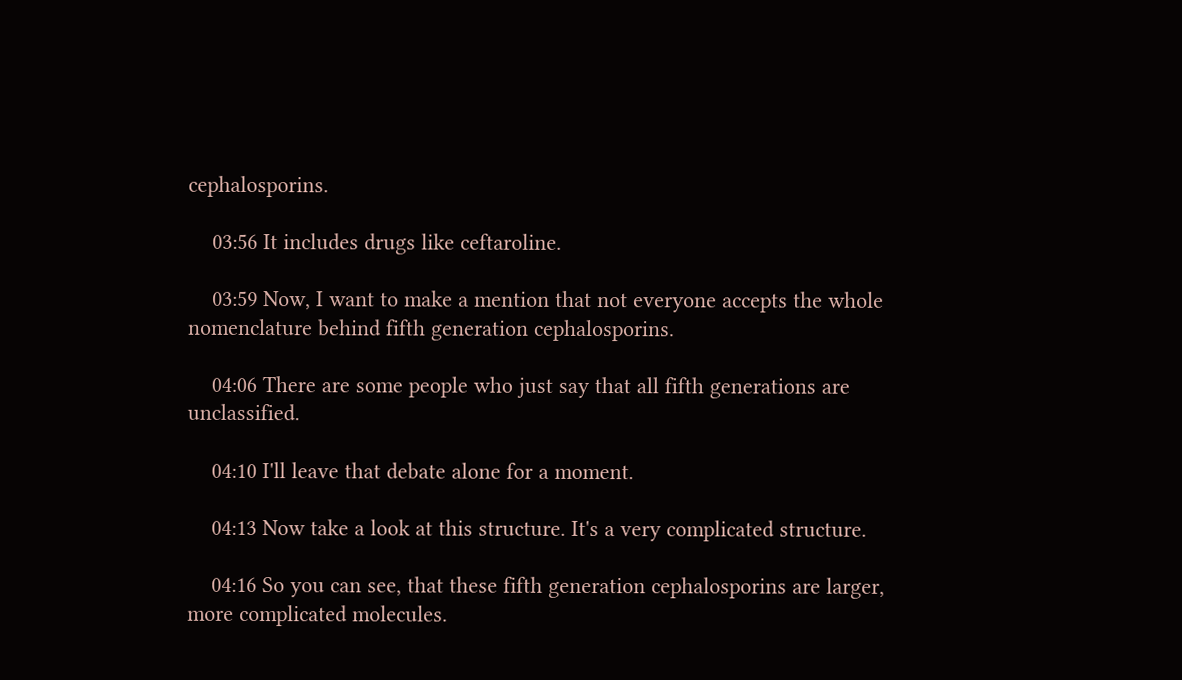cephalosporins.

    03:56 It includes drugs like ceftaroline.

    03:59 Now, I want to make a mention that not everyone accepts the whole nomenclature behind fifth generation cephalosporins.

    04:06 There are some people who just say that all fifth generations are unclassified.

    04:10 I'll leave that debate alone for a moment.

    04:13 Now take a look at this structure. It's a very complicated structure.

    04:16 So you can see, that these fifth generation cephalosporins are larger, more complicated molecules.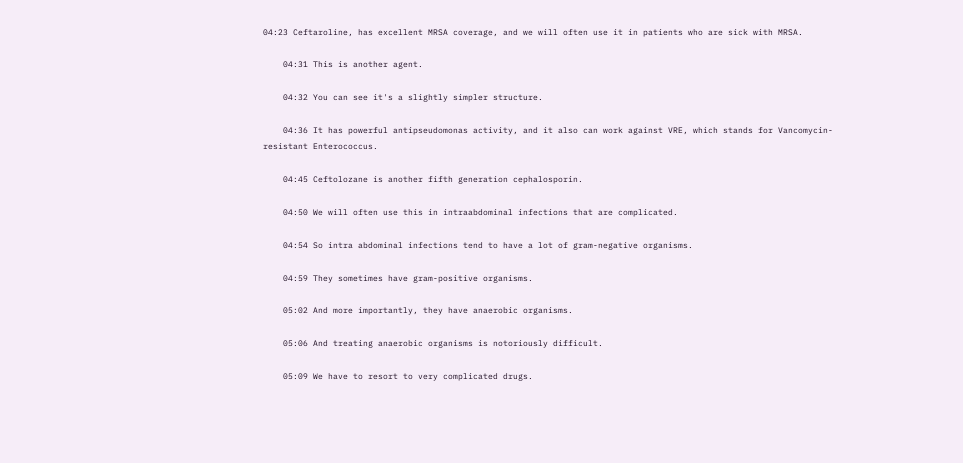04:23 Ceftaroline, has excellent MRSA coverage, and we will often use it in patients who are sick with MRSA.

    04:31 This is another agent.

    04:32 You can see it's a slightly simpler structure.

    04:36 It has powerful antipseudomonas activity, and it also can work against VRE, which stands for Vancomycin-resistant Enterococcus.

    04:45 Ceftolozane is another fifth generation cephalosporin.

    04:50 We will often use this in intraabdominal infections that are complicated.

    04:54 So intra abdominal infections tend to have a lot of gram-negative organisms.

    04:59 They sometimes have gram-positive organisms.

    05:02 And more importantly, they have anaerobic organisms.

    05:06 And treating anaerobic organisms is notoriously difficult.

    05:09 We have to resort to very complicated drugs.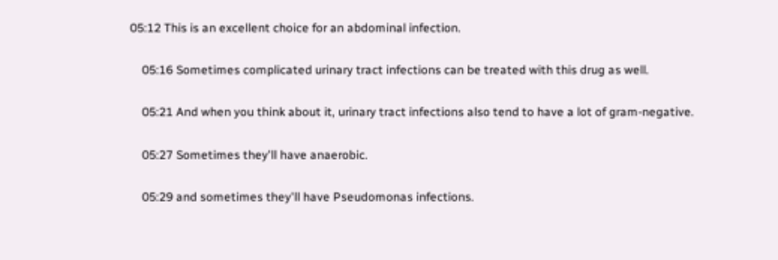05:12 This is an excellent choice for an abdominal infection.

    05:16 Sometimes complicated urinary tract infections can be treated with this drug as well.

    05:21 And when you think about it, urinary tract infections also tend to have a lot of gram-negative.

    05:27 Sometimes they'll have anaerobic.

    05:29 and sometimes they'll have Pseudomonas infections.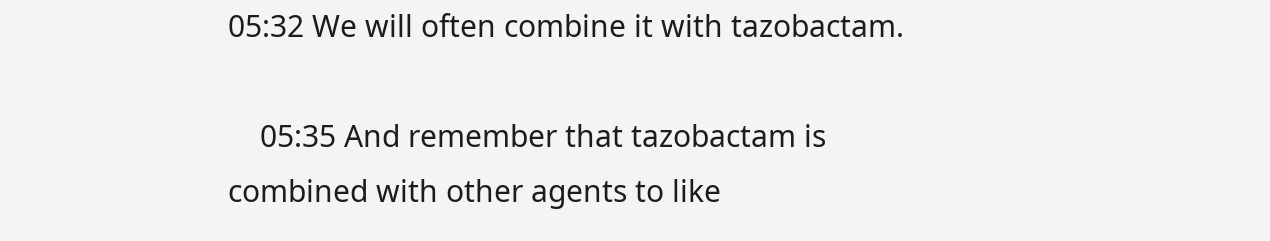05:32 We will often combine it with tazobactam.

    05:35 And remember that tazobactam is combined with other agents to like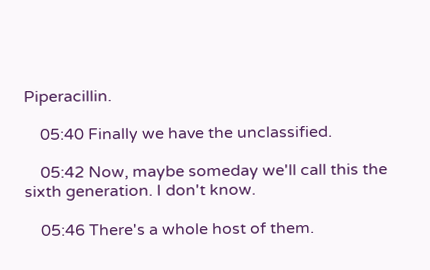Piperacillin.

    05:40 Finally we have the unclassified.

    05:42 Now, maybe someday we'll call this the sixth generation. I don't know.

    05:46 There's a whole host of them.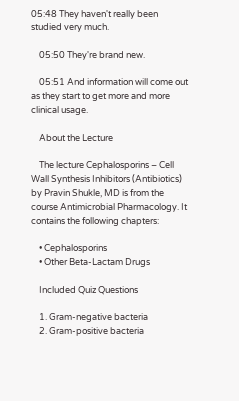05:48 They haven't really been studied very much.

    05:50 They're brand new.

    05:51 And information will come out as they start to get more and more clinical usage.

    About the Lecture

    The lecture Cephalosporins – Cell Wall Synthesis Inhibitors (Antibiotics) by Pravin Shukle, MD is from the course Antimicrobial Pharmacology. It contains the following chapters:

    • Cephalosporins
    • Other Beta-Lactam Drugs

    Included Quiz Questions

    1. Gram-negative bacteria
    2. Gram-positive bacteria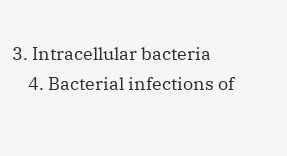3. Intracellular bacteria
    4. Bacterial infections of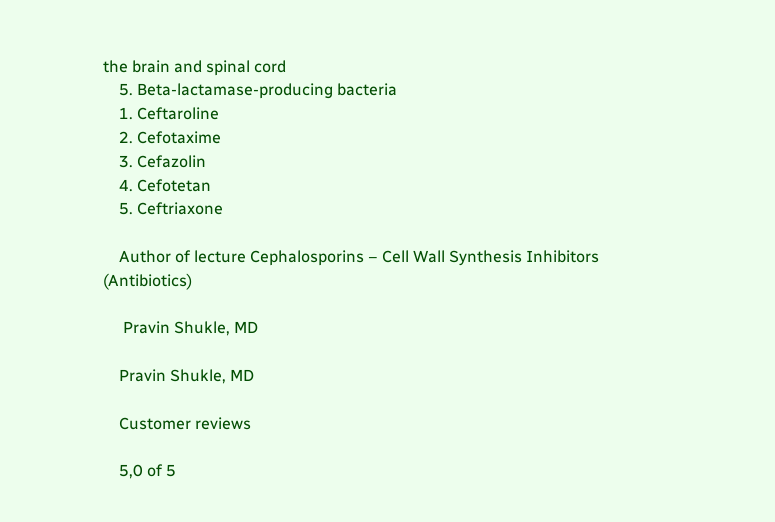the brain and spinal cord
    5. Beta-lactamase-producing bacteria
    1. Ceftaroline
    2. Cefotaxime
    3. Cefazolin
    4. Cefotetan
    5. Ceftriaxone

    Author of lecture Cephalosporins – Cell Wall Synthesis Inhibitors (Antibiotics)

     Pravin Shukle, MD

    Pravin Shukle, MD

    Customer reviews

    5,0 of 5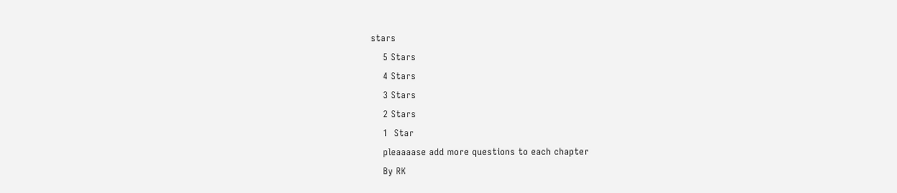stars
    5 Stars
    4 Stars
    3 Stars
    2 Stars
    1  Star
    pleaaaase add more questions to each chapter
    By RK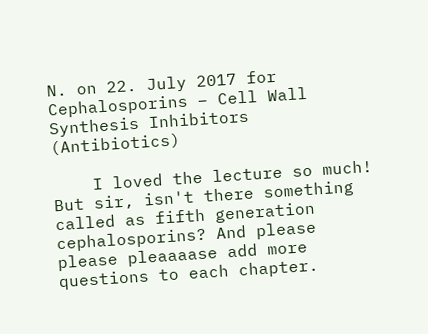N. on 22. July 2017 for Cephalosporins – Cell Wall Synthesis Inhibitors (Antibiotics)

    I loved the lecture so much! But sir, isn't there something called as fifth generation cephalosporins? And please please pleaaaase add more questions to each chapter.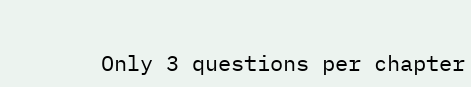Only 3 questions per chapter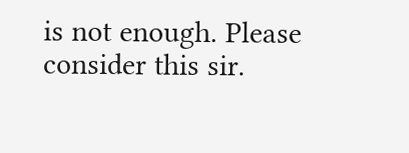is not enough. Please consider this sir.